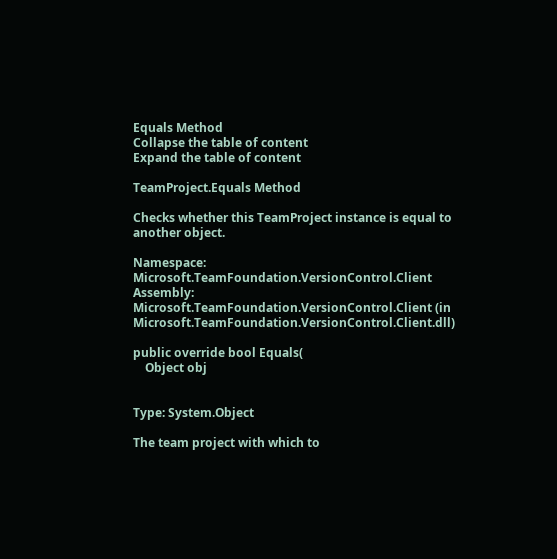Equals Method
Collapse the table of content
Expand the table of content

TeamProject.Equals Method

Checks whether this TeamProject instance is equal to another object.

Namespace:  Microsoft.TeamFoundation.VersionControl.Client
Assembly:  Microsoft.TeamFoundation.VersionControl.Client (in Microsoft.TeamFoundation.VersionControl.Client.dll)

public override bool Equals(
    Object obj


Type: System.Object

The team project with which to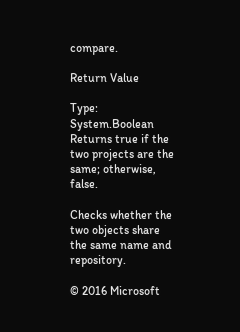compare.

Return Value

Type: System.Boolean
Returns true if the two projects are the same; otherwise, false.

Checks whether the two objects share the same name and repository.

© 2016 Microsoft